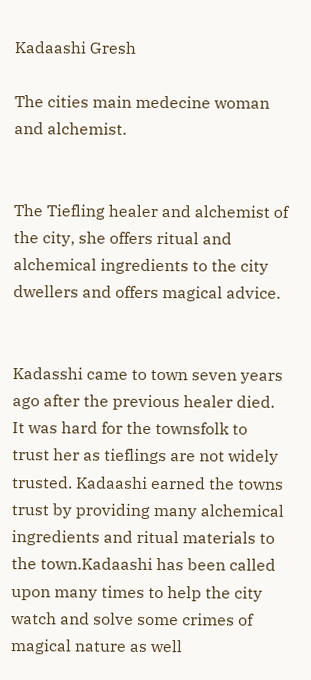Kadaashi Gresh

The cities main medecine woman and alchemist.


The Tiefling healer and alchemist of the city, she offers ritual and alchemical ingredients to the city dwellers and offers magical advice.


Kadasshi came to town seven years ago after the previous healer died. It was hard for the townsfolk to trust her as tieflings are not widely trusted. Kadaashi earned the towns trust by providing many alchemical ingredients and ritual materials to the town.Kadaashi has been called upon many times to help the city watch and solve some crimes of magical nature as well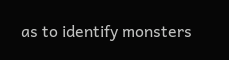as to identify monsters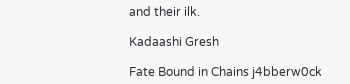and their ilk.

Kadaashi Gresh

Fate Bound in Chains j4bberw0ck